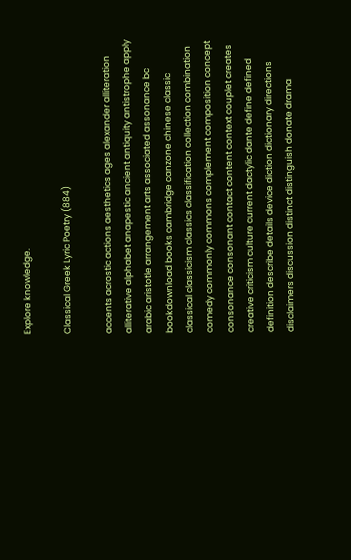Explore knowledge.

Classical Greek Lyric Poetry (884)

accents acrostic actions aesthetics ages alexander alliteration alliterative alphabet anapestic ancient antiquity antistrophe apply arabic aristotle arrangement arts associated assonance bc bookdownload books cambridge canzone chinese classic classical classicism classics classification collection combination comedy commonly commons complement composition concept consonance consonant contact content context couplet creates creative criticism culture current dactylic dante define defined definition describe details device diction dictionary directions disclaimers discussion distinct distinguish donate drama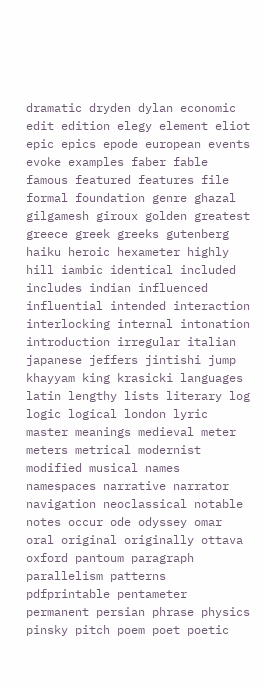dramatic dryden dylan economic edit edition elegy element eliot epic epics epode european events evoke examples faber fable famous featured features file formal foundation genre ghazal gilgamesh giroux golden greatest greece greek greeks gutenberg haiku heroic hexameter highly hill iambic identical included includes indian influenced influential intended interaction interlocking internal intonation introduction irregular italian japanese jeffers jintishi jump khayyam king krasicki languages latin lengthy lists literary log logic logical london lyric master meanings medieval meter meters metrical modernist modified musical names namespaces narrative narrator navigation neoclassical notable notes occur ode odyssey omar oral original originally ottava oxford pantoum paragraph parallelism patterns pdfprintable pentameter permanent persian phrase physics pinsky pitch poem poet poetic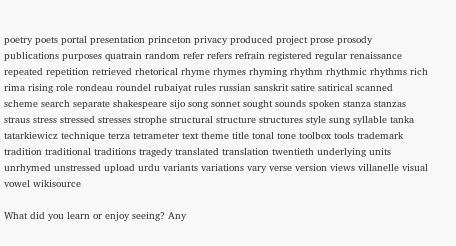poetry poets portal presentation princeton privacy produced project prose prosody publications purposes quatrain random refer refers refrain registered regular renaissance repeated repetition retrieved rhetorical rhyme rhymes rhyming rhythm rhythmic rhythms rich rima rising role rondeau roundel rubaiyat rules russian sanskrit satire satirical scanned scheme search separate shakespeare sijo song sonnet sought sounds spoken stanza stanzas straus stress stressed stresses strophe structural structure structures style sung syllable tanka tatarkiewicz technique terza tetrameter text theme title tonal tone toolbox tools trademark tradition traditional traditions tragedy translated translation twentieth underlying units unrhymed unstressed upload urdu variants variations vary verse version views villanelle visual vowel wikisource

What did you learn or enjoy seeing? Any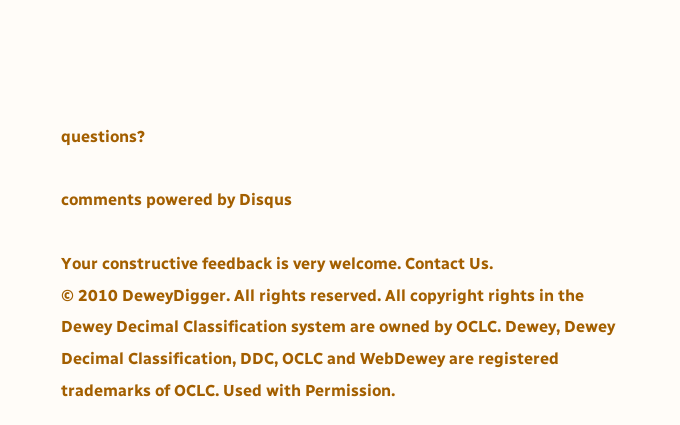questions?

comments powered by Disqus

Your constructive feedback is very welcome. Contact Us.
© 2010 DeweyDigger. All rights reserved. All copyright rights in the Dewey Decimal Classification system are owned by OCLC. Dewey, Dewey Decimal Classification, DDC, OCLC and WebDewey are registered trademarks of OCLC. Used with Permission.